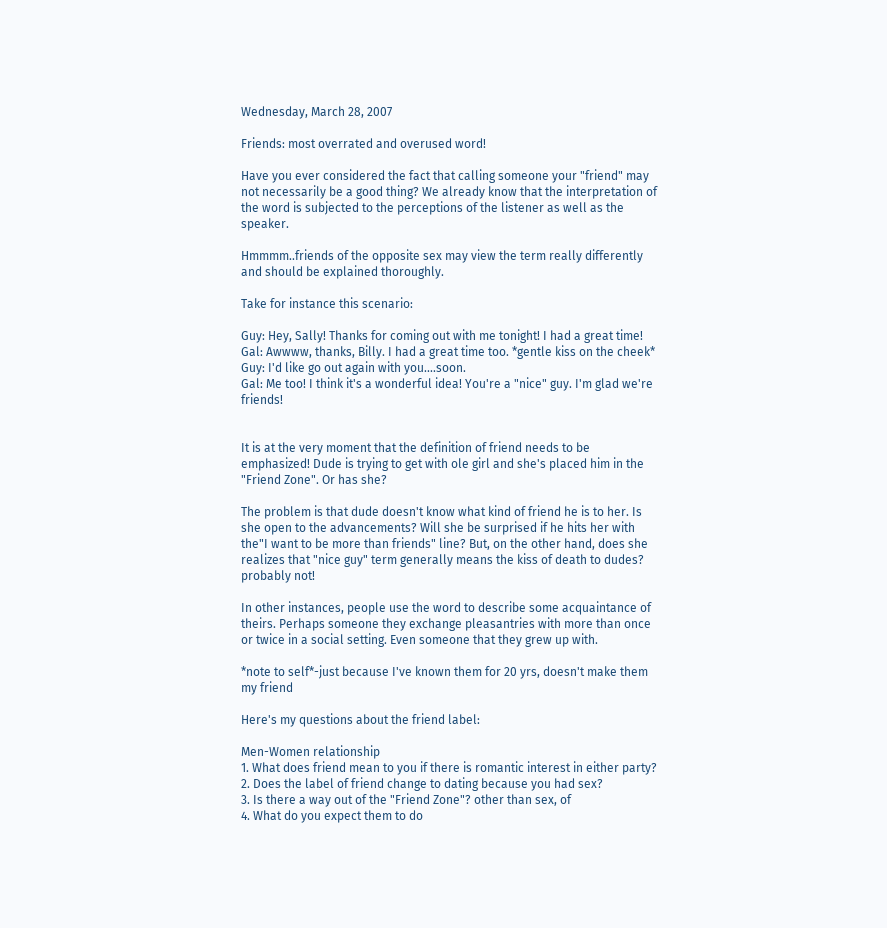Wednesday, March 28, 2007

Friends: most overrated and overused word!

Have you ever considered the fact that calling someone your "friend" may not necessarily be a good thing? We already know that the interpretation of the word is subjected to the perceptions of the listener as well as the speaker.

Hmmmm..friends of the opposite sex may view the term really differently and should be explained thoroughly.

Take for instance this scenario:

Guy: Hey, Sally! Thanks for coming out with me tonight! I had a great time!
Gal: Awwww, thanks, Billy. I had a great time too. *gentle kiss on the cheek*
Guy: I'd like go out again with you....soon.
Gal: Me too! I think it's a wonderful idea! You're a "nice" guy. I'm glad we're friends!


It is at the very moment that the definition of friend needs to be emphasized! Dude is trying to get with ole girl and she's placed him in the "Friend Zone". Or has she?

The problem is that dude doesn't know what kind of friend he is to her. Is she open to the advancements? Will she be surprised if he hits her with the"I want to be more than friends" line? But, on the other hand, does she realizes that "nice guy" term generally means the kiss of death to dudes? probably not!

In other instances, people use the word to describe some acquaintance of theirs. Perhaps someone they exchange pleasantries with more than once or twice in a social setting. Even someone that they grew up with.

*note to self*-just because I've known them for 20 yrs, doesn't make them my friend

Here's my questions about the friend label:

Men-Women relationship
1. What does friend mean to you if there is romantic interest in either party?
2. Does the label of friend change to dating because you had sex?
3. Is there a way out of the "Friend Zone"? other than sex, of
4. What do you expect them to do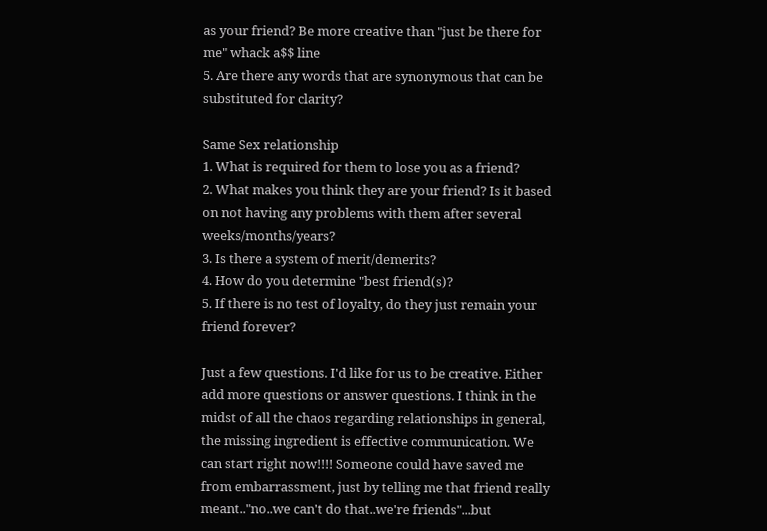as your friend? Be more creative than "just be there for me" whack a$$ line
5. Are there any words that are synonymous that can be substituted for clarity?

Same Sex relationship
1. What is required for them to lose you as a friend?
2. What makes you think they are your friend? Is it based on not having any problems with them after several weeks/months/years?
3. Is there a system of merit/demerits?
4. How do you determine "best friend(s)?
5. If there is no test of loyalty, do they just remain your friend forever?

Just a few questions. I'd like for us to be creative. Either add more questions or answer questions. I think in the midst of all the chaos regarding relationships in general, the missing ingredient is effective communication. We can start right now!!!! Someone could have saved me from embarrassment, just by telling me that friend really meant.."no..we can't do that..we're friends"...but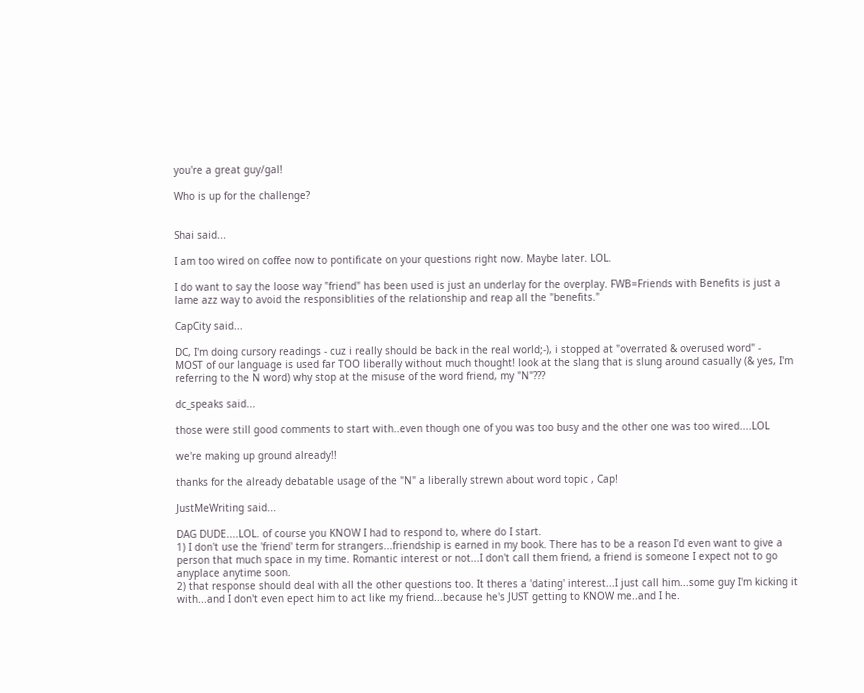you're a great guy/gal!

Who is up for the challenge?


Shai said...

I am too wired on coffee now to pontificate on your questions right now. Maybe later. LOL.

I do want to say the loose way "friend" has been used is just an underlay for the overplay. FWB=Friends with Benefits is just a lame azz way to avoid the responsiblities of the relationship and reap all the "benefits."

CapCity said...

DC, I'm doing cursory readings - cuz i really should be back in the real world;-), i stopped at "overrated & overused word" -
MOST of our language is used far TOO liberally without much thought! look at the slang that is slung around casually (& yes, I'm referring to the N word) why stop at the misuse of the word friend, my "N"???

dc_speaks said...

those were still good comments to start with..even though one of you was too busy and the other one was too wired....LOL

we're making up ground already!!

thanks for the already debatable usage of the "N" a liberally strewn about word topic , Cap!

JustMeWriting said...

DAG DUDE....LOL. of course you KNOW I had to respond to, where do I start.
1) I don't use the 'friend' term for strangers...friendship is earned in my book. There has to be a reason I'd even want to give a person that much space in my time. Romantic interest or not...I don't call them friend, a friend is someone I expect not to go anyplace anytime soon.
2) that response should deal with all the other questions too. It theres a 'dating' interest...I just call him...some guy I'm kicking it with...and I don't even epect him to act like my friend...because he's JUST getting to KNOW me..and I he.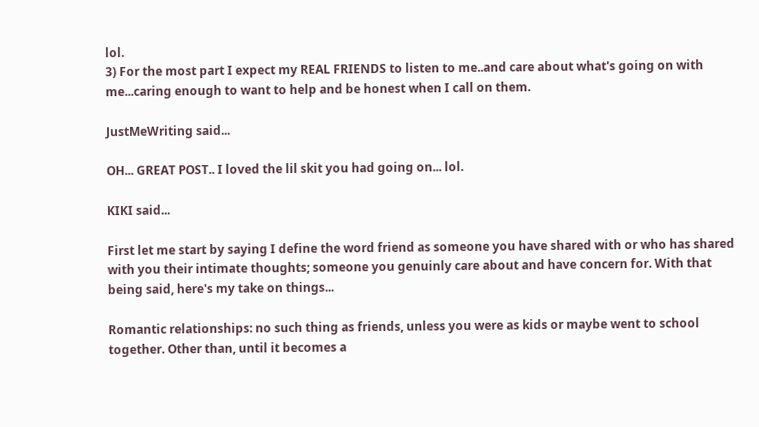lol.
3) For the most part I expect my REAL FRIENDS to listen to me..and care about what's going on with me...caring enough to want to help and be honest when I call on them.

JustMeWriting said...

OH... GREAT POST.. I loved the lil skit you had going on... lol.

KIKI said...

First let me start by saying I define the word friend as someone you have shared with or who has shared with you their intimate thoughts; someone you genuinly care about and have concern for. With that being said, here's my take on things...

Romantic relationships: no such thing as friends, unless you were as kids or maybe went to school together. Other than, until it becomes a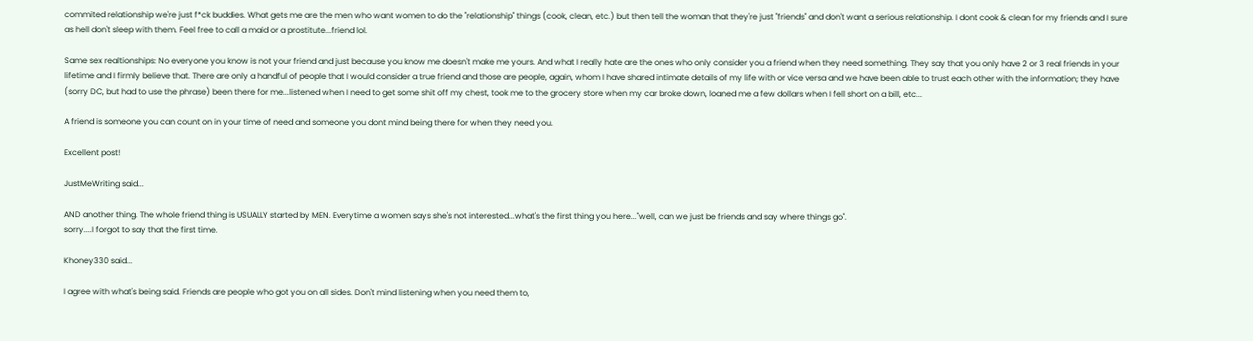commited relationship we're just f*ck buddies. What gets me are the men who want women to do the "relationship" things (cook, clean, etc.) but then tell the woman that they're just "friends" and don't want a serious relationship. I dont cook & clean for my friends and I sure as hell don't sleep with them. Feel free to call a maid or a prostitute...friend lol.

Same sex realtionships: No everyone you know is not your friend and just because you know me doesn't make me yours. And what I really hate are the ones who only consider you a friend when they need something. They say that you only have 2 or 3 real friends in your lifetime and I firmly believe that. There are only a handful of people that I would consider a true friend and those are people, again, whom I have shared intimate details of my life with or vice versa and we have been able to trust each other with the information; they have (sorry DC, but had to use the phrase) been there for me...listened when I need to get some shit off my chest, took me to the grocery store when my car broke down, loaned me a few dollars when I fell short on a bill, etc...

A friend is someone you can count on in your time of need and someone you dont mind being there for when they need you.

Excellent post!

JustMeWriting said...

AND another thing. The whole friend thing is USUALLY started by MEN. Everytime a women says she's not interested...what's the first thing you here..."well, can we just be friends and say where things go".
sorry....I forgot to say that the first time.

Khoney330 said...

I agree with what's being said. Friends are people who got you on all sides. Don't mind listening when you need them to,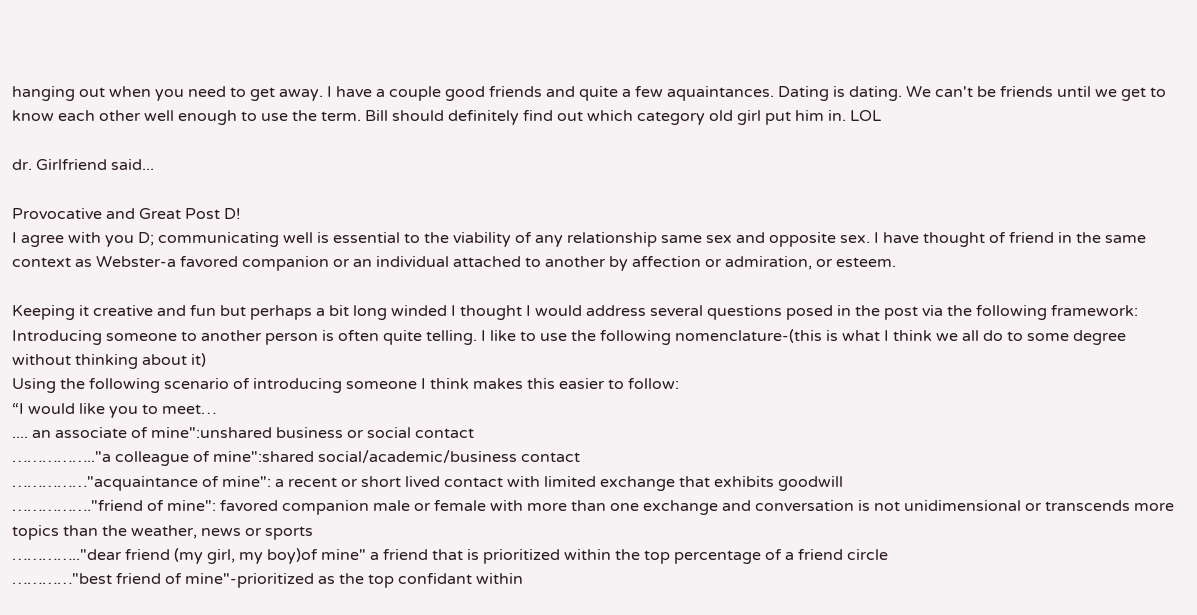hanging out when you need to get away. I have a couple good friends and quite a few aquaintances. Dating is dating. We can't be friends until we get to know each other well enough to use the term. Bill should definitely find out which category old girl put him in. LOL

dr. Girlfriend said...

Provocative and Great Post D!
I agree with you D; communicating well is essential to the viability of any relationship same sex and opposite sex. I have thought of friend in the same context as Webster-a favored companion or an individual attached to another by affection or admiration, or esteem.

Keeping it creative and fun but perhaps a bit long winded I thought I would address several questions posed in the post via the following framework:
Introducing someone to another person is often quite telling. I like to use the following nomenclature-(this is what I think we all do to some degree without thinking about it)
Using the following scenario of introducing someone I think makes this easier to follow:
“I would like you to meet…
.... an associate of mine":unshared business or social contact
…………….."a colleague of mine":shared social/academic/business contact
……………"acquaintance of mine": a recent or short lived contact with limited exchange that exhibits goodwill
……………."friend of mine": favored companion male or female with more than one exchange and conversation is not unidimensional or transcends more topics than the weather, news or sports
………….."dear friend (my girl, my boy)of mine" a friend that is prioritized within the top percentage of a friend circle
…………"best friend of mine"-prioritized as the top confidant within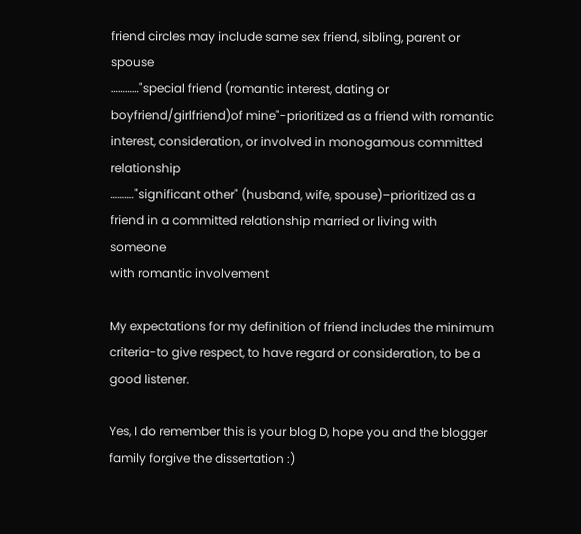friend circles may include same sex friend, sibling, parent or spouse
…………"special friend (romantic interest, dating or boyfriend/girlfriend)of mine"-prioritized as a friend with romantic interest, consideration, or involved in monogamous committed relationship
………."significant other" (husband, wife, spouse)–prioritized as a friend in a committed relationship married or living with someone
with romantic involvement

My expectations for my definition of friend includes the minimum criteria-to give respect, to have regard or consideration, to be a good listener.

Yes, I do remember this is your blog D, hope you and the blogger family forgive the dissertation :)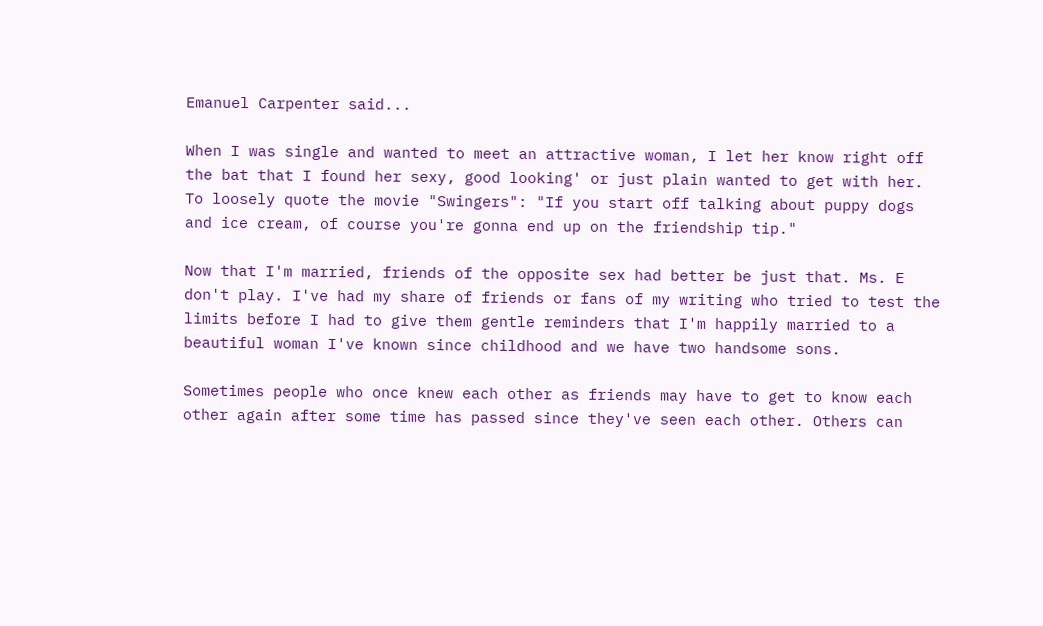Emanuel Carpenter said...

When I was single and wanted to meet an attractive woman, I let her know right off the bat that I found her sexy, good looking' or just plain wanted to get with her. To loosely quote the movie "Swingers": "If you start off talking about puppy dogs and ice cream, of course you're gonna end up on the friendship tip."

Now that I'm married, friends of the opposite sex had better be just that. Ms. E don't play. I've had my share of friends or fans of my writing who tried to test the limits before I had to give them gentle reminders that I'm happily married to a beautiful woman I've known since childhood and we have two handsome sons.

Sometimes people who once knew each other as friends may have to get to know each other again after some time has passed since they've seen each other. Others can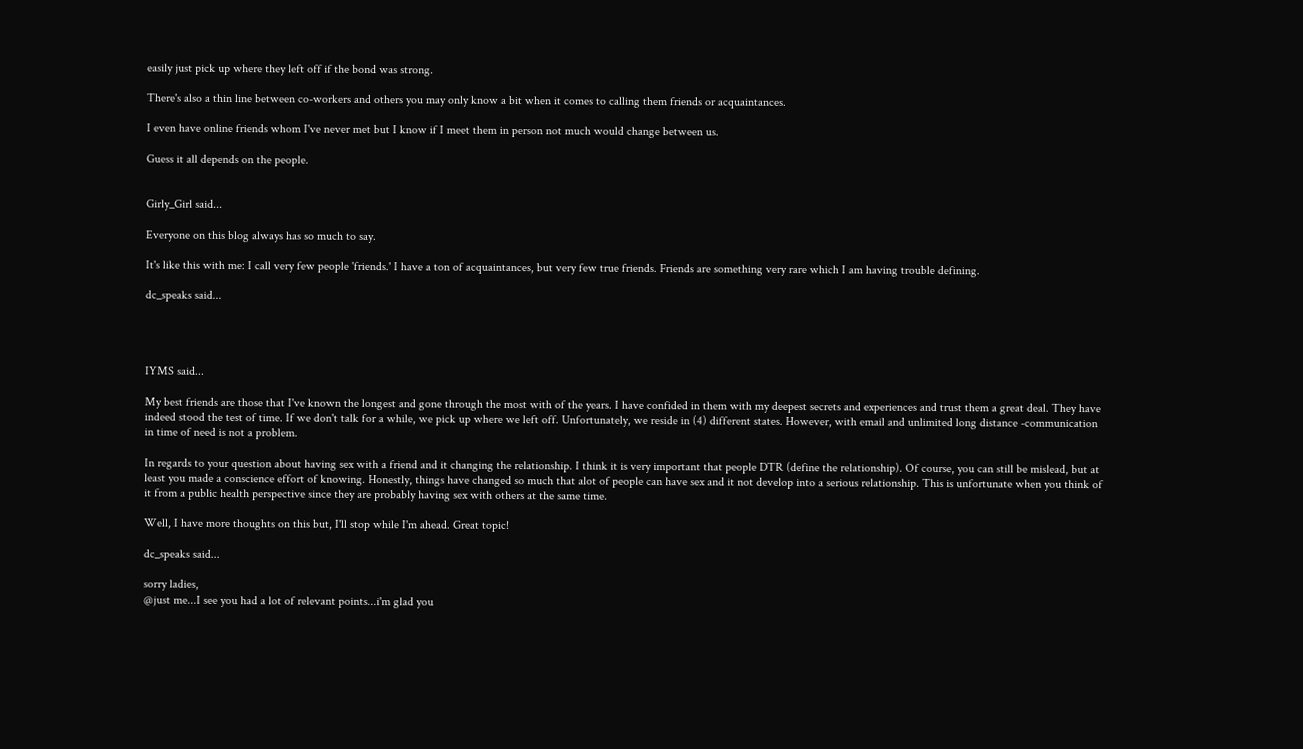easily just pick up where they left off if the bond was strong.

There's also a thin line between co-workers and others you may only know a bit when it comes to calling them friends or acquaintances.

I even have online friends whom I've never met but I know if I meet them in person not much would change between us.

Guess it all depends on the people.


Girly_Girl said...

Everyone on this blog always has so much to say.

It's like this with me: I call very few people 'friends.' I have a ton of acquaintances, but very few true friends. Friends are something very rare which I am having trouble defining.

dc_speaks said...




IYMS said...

My best friends are those that I've known the longest and gone through the most with of the years. I have confided in them with my deepest secrets and experiences and trust them a great deal. They have indeed stood the test of time. If we don't talk for a while, we pick up where we left off. Unfortunately, we reside in (4) different states. However, with email and unlimited long distance -communication in time of need is not a problem.

In regards to your question about having sex with a friend and it changing the relationship. I think it is very important that people DTR (define the relationship). Of course, you can still be mislead, but at least you made a conscience effort of knowing. Honestly, things have changed so much that alot of people can have sex and it not develop into a serious relationship. This is unfortunate when you think of it from a public health perspective since they are probably having sex with others at the same time.

Well, I have more thoughts on this but, I'll stop while I'm ahead. Great topic!

dc_speaks said...

sorry ladies,
@just me...I see you had a lot of relevant points...i'm glad you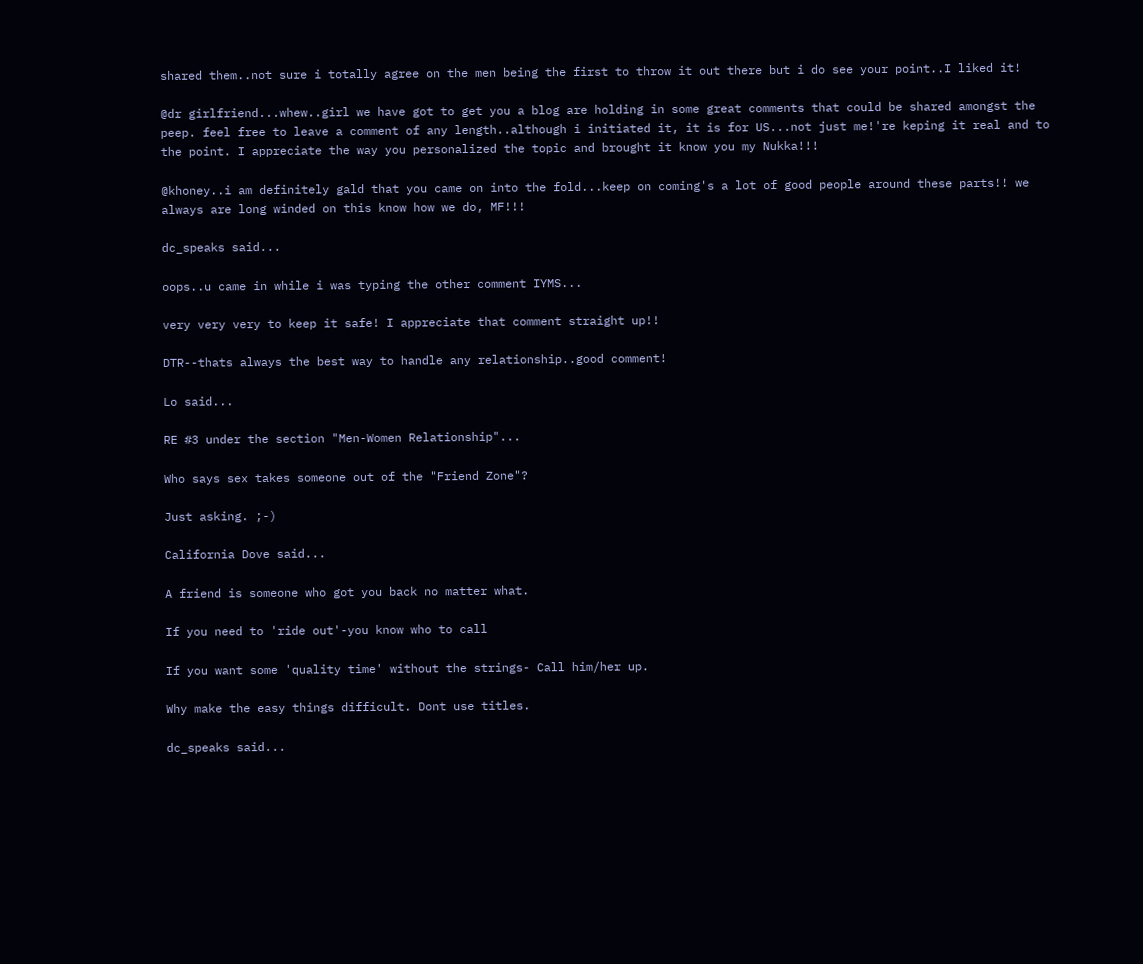shared them..not sure i totally agree on the men being the first to throw it out there but i do see your point..I liked it!

@dr girlfriend...whew..girl we have got to get you a blog are holding in some great comments that could be shared amongst the peep. feel free to leave a comment of any length..although i initiated it, it is for US...not just me!'re keping it real and to the point. I appreciate the way you personalized the topic and brought it know you my Nukka!!!

@khoney..i am definitely gald that you came on into the fold...keep on coming's a lot of good people around these parts!! we always are long winded on this know how we do, MF!!!

dc_speaks said...

oops..u came in while i was typing the other comment IYMS...

very very very to keep it safe! I appreciate that comment straight up!!

DTR--thats always the best way to handle any relationship..good comment!

Lo said...

RE #3 under the section "Men-Women Relationship"...

Who says sex takes someone out of the "Friend Zone"?

Just asking. ;-)

California Dove said...

A friend is someone who got you back no matter what.

If you need to 'ride out'-you know who to call

If you want some 'quality time' without the strings- Call him/her up.

Why make the easy things difficult. Dont use titles.

dc_speaks said...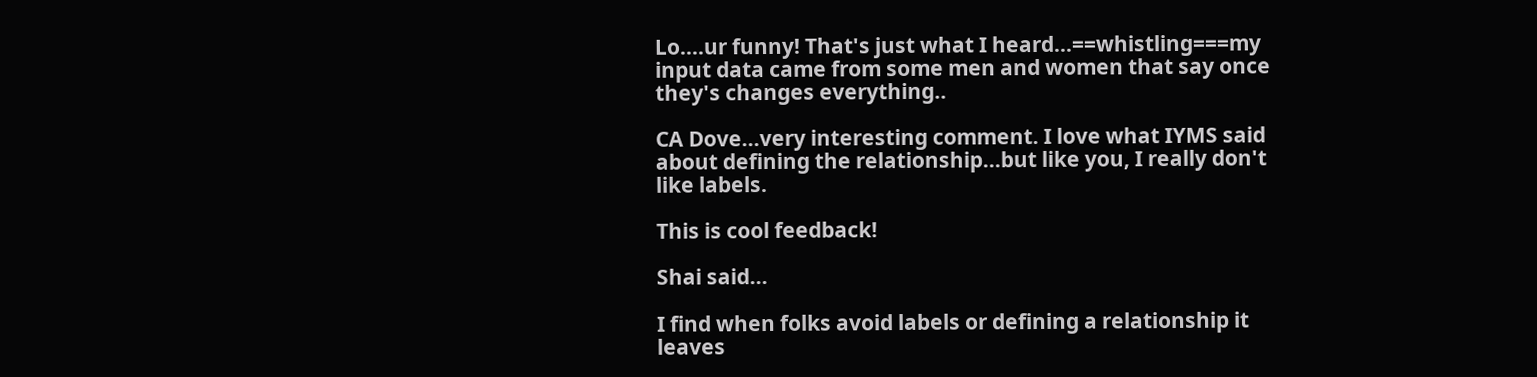Lo....ur funny! That's just what I heard...==whistling===my input data came from some men and women that say once they's changes everything..

CA Dove...very interesting comment. I love what IYMS said about defining the relationship...but like you, I really don't like labels.

This is cool feedback!

Shai said...

I find when folks avoid labels or defining a relationship it leaves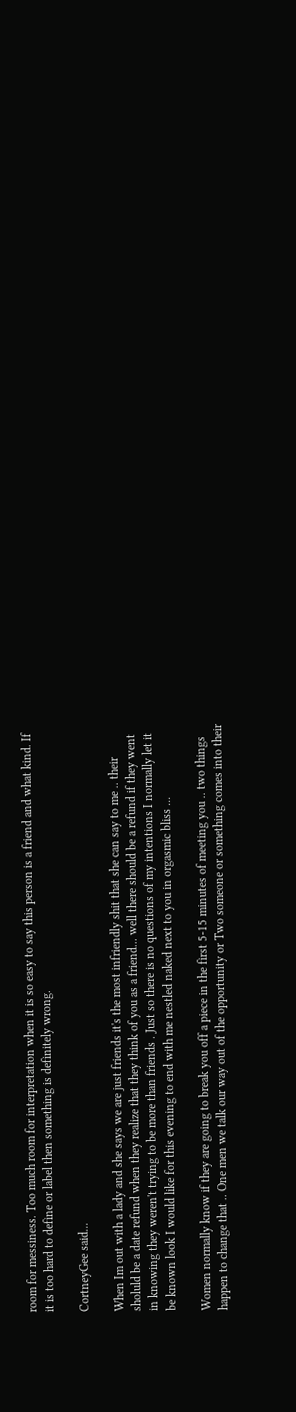room for messiness. Too much room for interpretation when it is so easy to say this person is a friend and what kind. If it is too hard to define or label then something is definitely wrong.

CortneyGee said...

When Im out with a lady and she says we are just friends it's the most infriendly shit that she can say to me .. their sholuld be a date refund when they realize that they think of you as a friend... well there should be a refund if they went in knowing they weren't trying to be more than friends . Just so there is no questions of my intentions I normally let it be known look I would like for this evening to end with me nestled naked next to you in orgasmic bliss ...

Women normally know if they are going to break you off a piece in the first 5-15 minutes of meeting you .. two things happen to change that .. One men we talk our way out of the opportunity or Two someone or something comes into their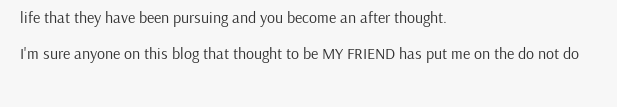life that they have been pursuing and you become an after thought.

I'm sure anyone on this blog that thought to be MY FRIEND has put me on the do not do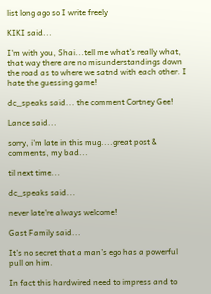list long ago so I write freely

KIKI said...

I'm with you, Shai...tell me what's really what, that way there are no misunderstandings down the road as to where we satnd with each other. I hate the guessing game!

dc_speaks said... the comment Cortney Gee!

Lance said...

sorry, i'm late in this mug....great post & comments, my bad...

til next time...

dc_speaks said...

never late're always welcome!

Gast Family said...

It’s no secret that a man’s ego has a powerful pull on him.

In fact this hardwired need to impress and to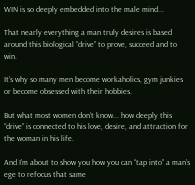WIN is so deeply embedded into the male mind...

That nearly everything a man truly desires is based around this biological “drive” to prove, succeed and to win.

It’s why so many men become workaholics, gym junkies or become obsessed with their hobbies.

But what most women don’t know... how deeply this “drive” is connected to his love, desire, and attraction for the woman in his life.

And I’m about to show you how you can “tap into” a man’s ege to refocus that same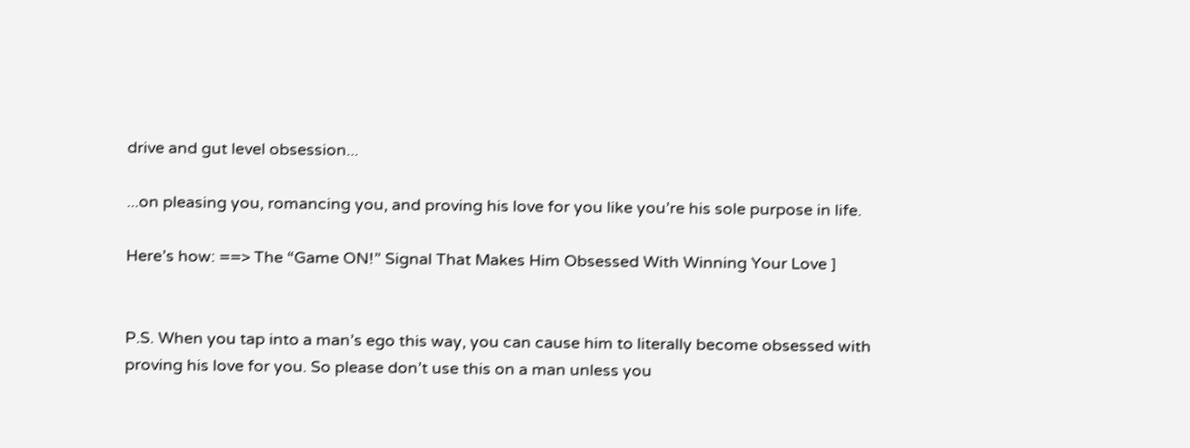drive and gut level obsession...

...on pleasing you, romancing you, and proving his love for you like you’re his sole purpose in life.

Here’s how: ==> The “Game ON!” Signal That Makes Him Obsessed With Winning Your Love ]


P.S. When you tap into a man’s ego this way, you can cause him to literally become obsessed with proving his love for you. So please don’t use this on a man unless you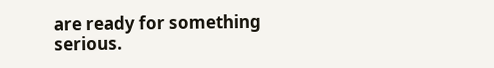are ready for something serious.